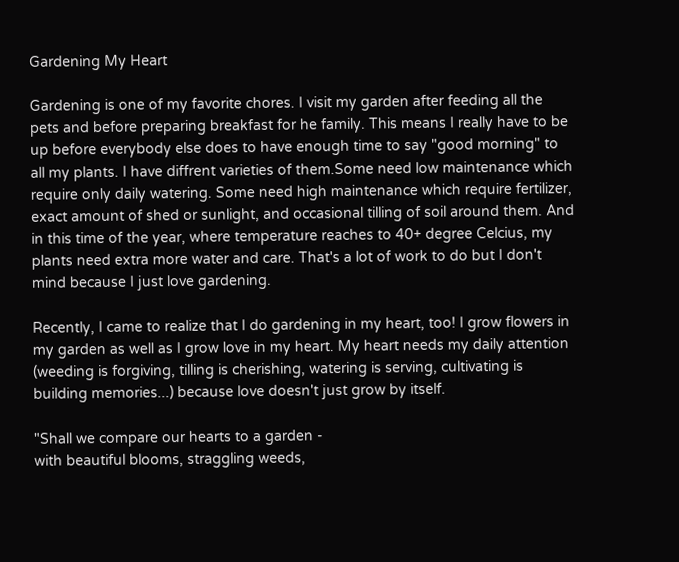Gardening My Heart

Gardening is one of my favorite chores. I visit my garden after feeding all the pets and before preparing breakfast for he family. This means I really have to be up before everybody else does to have enough time to say "good morning" to all my plants. I have diffrent varieties of them.Some need low maintenance which require only daily watering. Some need high maintenance which require fertilizer, exact amount of shed or sunlight, and occasional tilling of soil around them. And in this time of the year, where temperature reaches to 40+ degree Celcius, my plants need extra more water and care. That's a lot of work to do but I don't mind because I just love gardening.

Recently, I came to realize that I do gardening in my heart, too! I grow flowers in my garden as well as I grow love in my heart. My heart needs my daily attention (weeding is forgiving, tilling is cherishing, watering is serving, cultivating is building memories...) because love doesn't just grow by itself.

"Shall we compare our hearts to a garden -
with beautiful blooms, straggling weeds,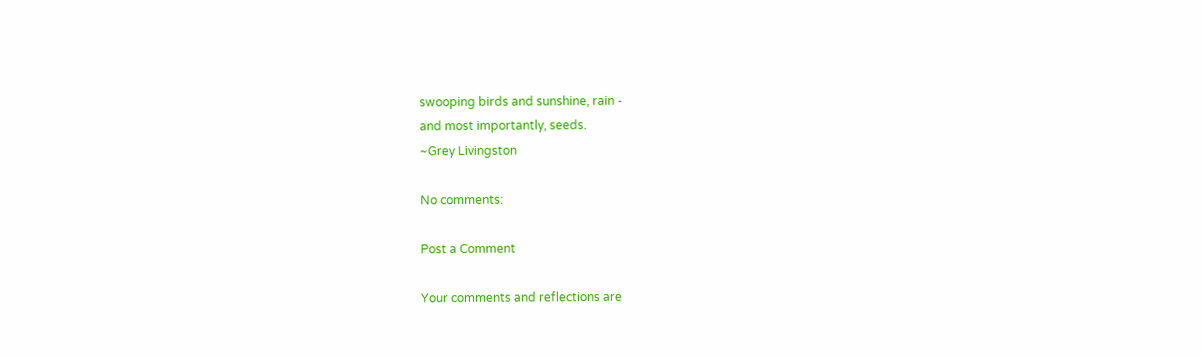swooping birds and sunshine, rain -
and most importantly, seeds.
~Grey Livingston

No comments:

Post a Comment

Your comments and reflections are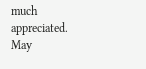much appreciated. May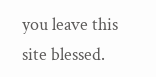you leave this site blessed.